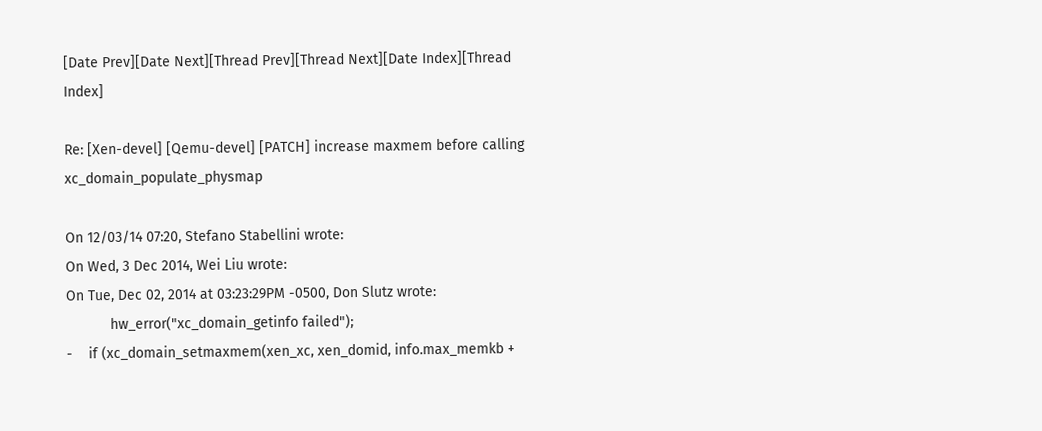[Date Prev][Date Next][Thread Prev][Thread Next][Date Index][Thread Index]

Re: [Xen-devel] [Qemu-devel] [PATCH] increase maxmem before calling xc_domain_populate_physmap

On 12/03/14 07:20, Stefano Stabellini wrote:
On Wed, 3 Dec 2014, Wei Liu wrote:
On Tue, Dec 02, 2014 at 03:23:29PM -0500, Don Slutz wrote:
           hw_error("xc_domain_getinfo failed");
-    if (xc_domain_setmaxmem(xen_xc, xen_domid, info.max_memkb +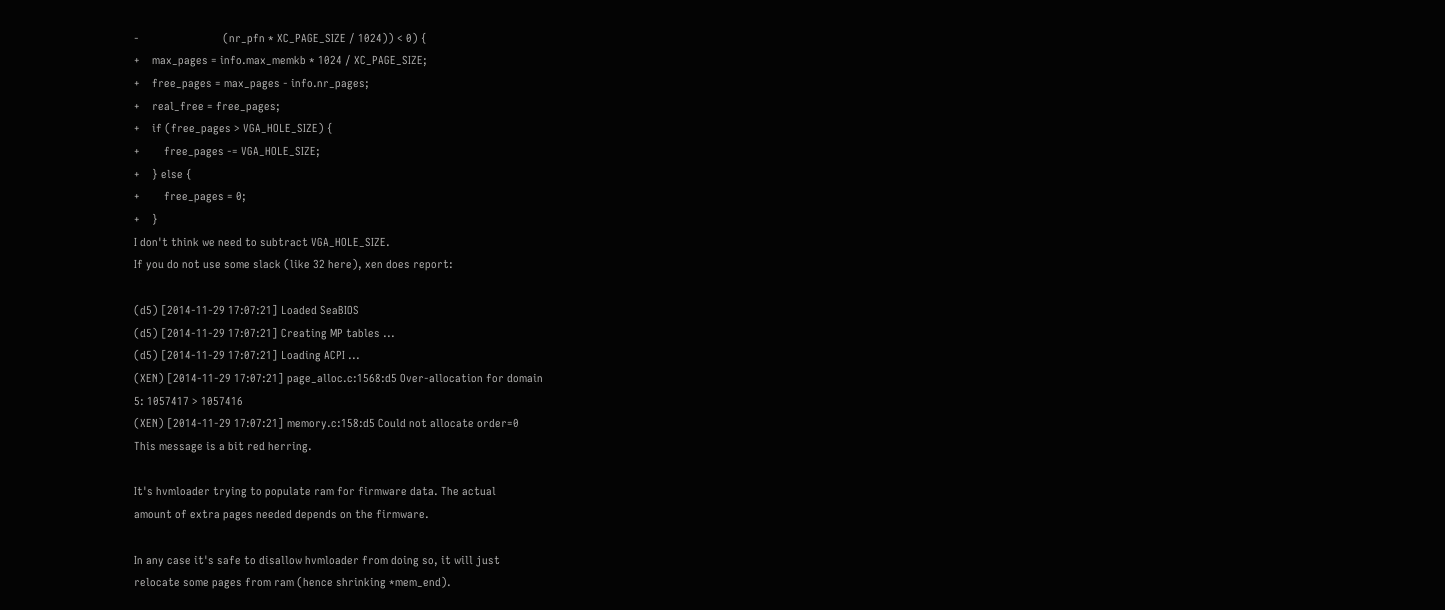-                            (nr_pfn * XC_PAGE_SIZE / 1024)) < 0) {
+    max_pages = info.max_memkb * 1024 / XC_PAGE_SIZE;
+    free_pages = max_pages - info.nr_pages;
+    real_free = free_pages;
+    if (free_pages > VGA_HOLE_SIZE) {
+        free_pages -= VGA_HOLE_SIZE;
+    } else {
+        free_pages = 0;
+    }
I don't think we need to subtract VGA_HOLE_SIZE.
If you do not use some slack (like 32 here), xen does report:

(d5) [2014-11-29 17:07:21] Loaded SeaBIOS
(d5) [2014-11-29 17:07:21] Creating MP tables ...
(d5) [2014-11-29 17:07:21] Loading ACPI ...
(XEN) [2014-11-29 17:07:21] page_alloc.c:1568:d5 Over-allocation for domain
5: 1057417 > 1057416
(XEN) [2014-11-29 17:07:21] memory.c:158:d5 Could not allocate order=0
This message is a bit red herring.

It's hvmloader trying to populate ram for firmware data. The actual
amount of extra pages needed depends on the firmware.

In any case it's safe to disallow hvmloader from doing so, it will just
relocate some pages from ram (hence shrinking *mem_end).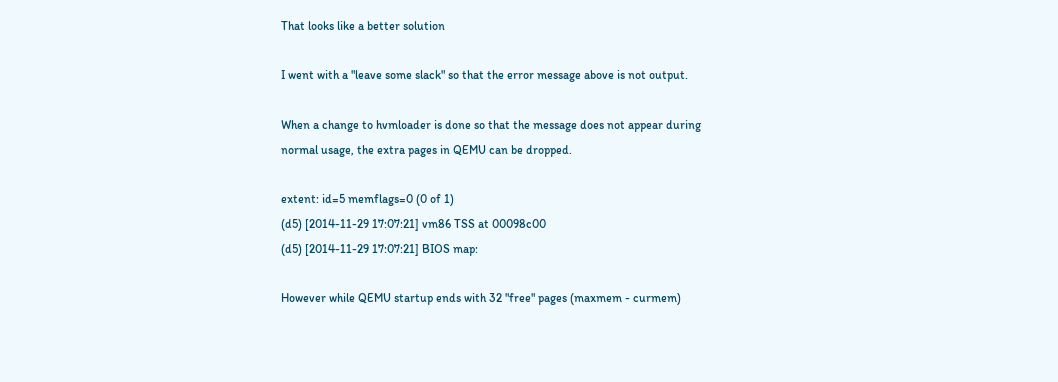That looks like a better solution

I went with a "leave some slack" so that the error message above is not output.

When a change to hvmloader is done so that the message does not appear during
normal usage, the extra pages in QEMU can be dropped.

extent: id=5 memflags=0 (0 of 1)
(d5) [2014-11-29 17:07:21] vm86 TSS at 00098c00
(d5) [2014-11-29 17:07:21] BIOS map:

However while QEMU startup ends with 32 "free" pages (maxmem - curmem)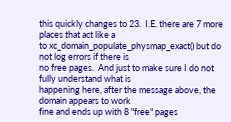this quickly changes to 23.  I.E. there are 7 more places that act like a
to xc_domain_populate_physmap_exact() but do not log errors if there is
no free pages.  And just to make sure I do not fully understand what is
happening here, after the message above, the domain appears to work
fine and ends up with 8 "free" pages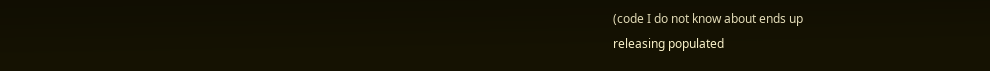(code I do not know about ends up
releasing populated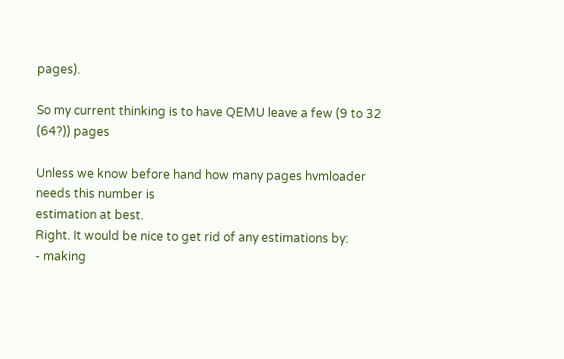pages).

So my current thinking is to have QEMU leave a few (9 to 32 (64?)) pages

Unless we know before hand how many pages hvmloader needs this number is
estimation at best.
Right. It would be nice to get rid of any estimations by:
- making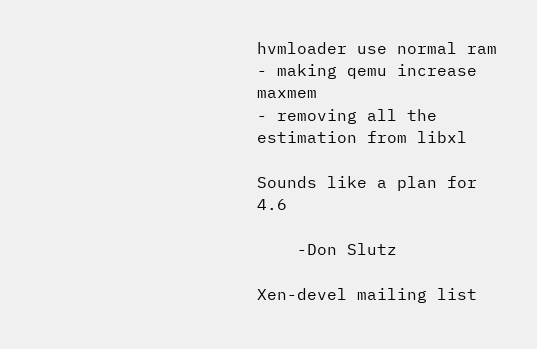hvmloader use normal ram
- making qemu increase maxmem
- removing all the estimation from libxl

Sounds like a plan for 4.6

    -Don Slutz

Xen-devel mailing list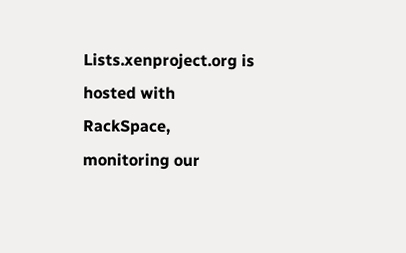Lists.xenproject.org is hosted with RackSpace, monitoring our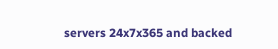servers 24x7x365 and backed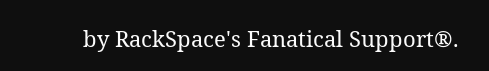by RackSpace's Fanatical Support®.